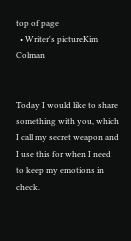top of page
  • Writer's pictureKim Colman


Today I would like to share something with you, which I call my secret weapon and I use this for when I need to keep my emotions in check.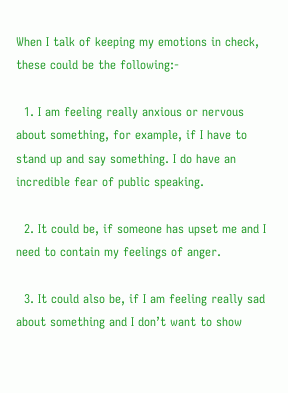When I talk of keeping my emotions in check, these could be the following:-

  1. I am feeling really anxious or nervous about something, for example, if I have to stand up and say something. I do have an incredible fear of public speaking.

  2. It could be, if someone has upset me and I need to contain my feelings of anger.

  3. It could also be, if I am feeling really sad about something and I don’t want to show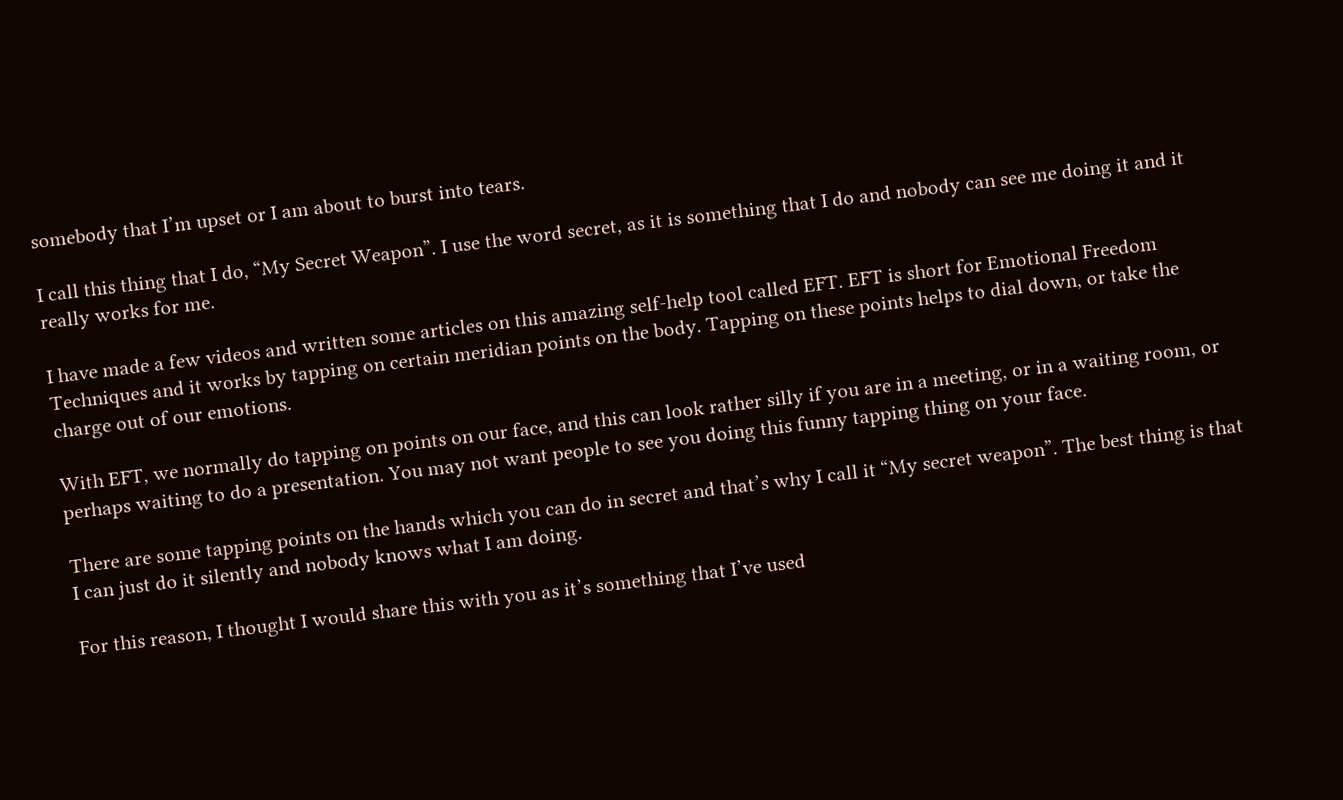somebody that I’m upset or I am about to burst into tears.

I call this thing that I do, “My Secret Weapon”. I use the word secret, as it is something that I do and nobody can see me doing it and it really works for me.

I have made a few videos and written some articles on this amazing self-help tool called EFT. EFT is short for Emotional Freedom Techniques and it works by tapping on certain meridian points on the body. Tapping on these points helps to dial down, or take the charge out of our emotions.

With EFT, we normally do tapping on points on our face, and this can look rather silly if you are in a meeting, or in a waiting room, or perhaps waiting to do a presentation. You may not want people to see you doing this funny tapping thing on your face.

There are some tapping points on the hands which you can do in secret and that’s why I call it “My secret weapon”. The best thing is that I can just do it silently and nobody knows what I am doing.

For this reason, I thought I would share this with you as it’s something that I’ve used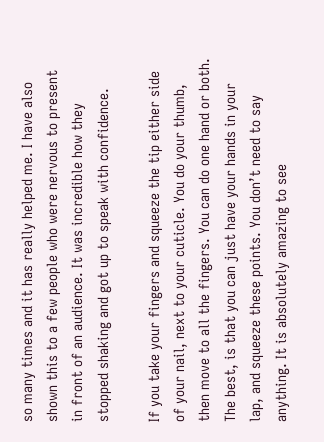so many times and it has really helped me. I have also shown this to a few people who were nervous to present in front of an audience. It was incredible how they stopped shaking and got up to speak with confidence.

If you take your fingers and squeeze the tip either side of your nail, next to your cuticle. You do your thumb, then move to all the fingers. You can do one hand or both. The best, is that you can just have your hands in your lap, and squeeze these points. You don’t need to say anything. It is absolutely amazing to see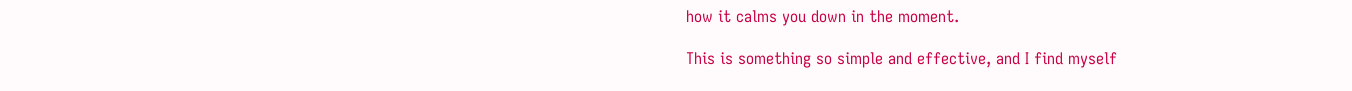how it calms you down in the moment.

This is something so simple and effective, and I find myself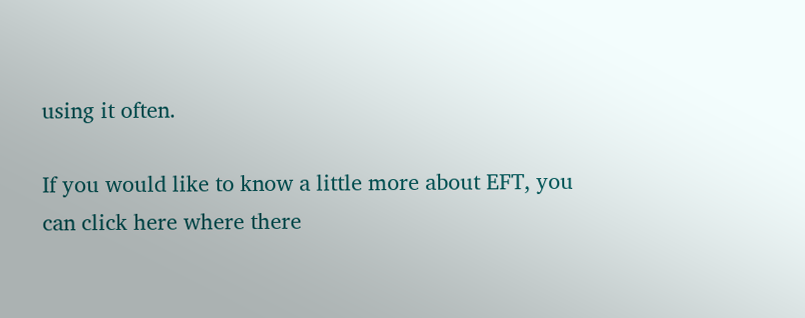using it often.

If you would like to know a little more about EFT, you can click here where there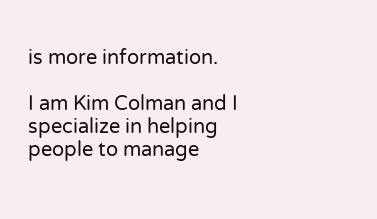is more information.

I am Kim Colman and I specialize in helping people to manage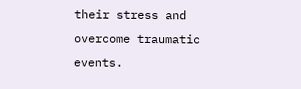their stress and overcome traumatic events.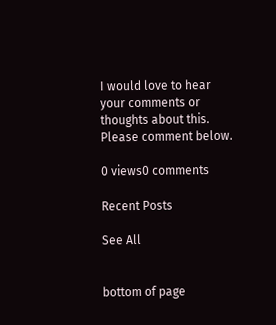I would love to hear your comments or thoughts about this. Please comment below.

0 views0 comments

Recent Posts

See All


bottom of page